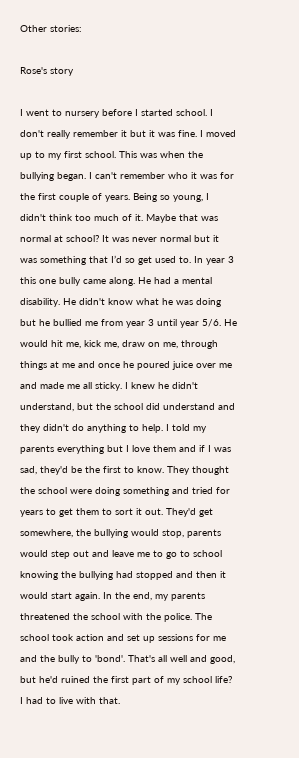Other stories:

Rose's story

I went to nursery before I started school. I don't really remember it but it was fine. I moved up to my first school. This was when the bullying began. I can't remember who it was for the first couple of years. Being so young, I didn't think too much of it. Maybe that was normal at school? It was never normal but it was something that I’d so get used to. In year 3 this one bully came along. He had a mental disability. He didn't know what he was doing but he bullied me from year 3 until year 5/6. He would hit me, kick me, draw on me, through things at me and once he poured juice over me and made me all sticky. I knew he didn't understand, but the school did understand and they didn't do anything to help. I told my parents everything but I love them and if I was sad, they'd be the first to know. They thought the school were doing something and tried for years to get them to sort it out. They'd get somewhere, the bullying would stop, parents would step out and leave me to go to school knowing the bullying had stopped and then it would start again. In the end, my parents threatened the school with the police. The school took action and set up sessions for me and the bully to 'bond'. That's all well and good, but he'd ruined the first part of my school life? I had to live with that.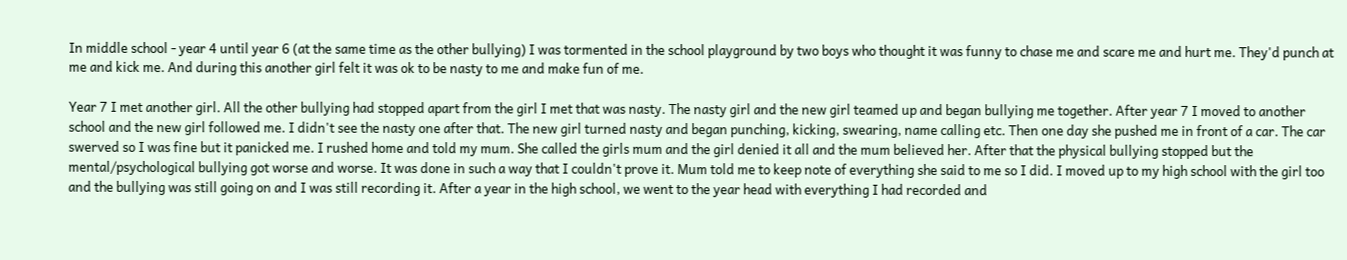In middle school - year 4 until year 6 (at the same time as the other bullying) I was tormented in the school playground by two boys who thought it was funny to chase me and scare me and hurt me. They'd punch at me and kick me. And during this another girl felt it was ok to be nasty to me and make fun of me.

Year 7 I met another girl. All the other bullying had stopped apart from the girl I met that was nasty. The nasty girl and the new girl teamed up and began bullying me together. After year 7 I moved to another school and the new girl followed me. I didn't see the nasty one after that. The new girl turned nasty and began punching, kicking, swearing, name calling etc. Then one day she pushed me in front of a car. The car swerved so I was fine but it panicked me. I rushed home and told my mum. She called the girls mum and the girl denied it all and the mum believed her. After that the physical bullying stopped but the mental/psychological bullying got worse and worse. It was done in such a way that I couldn't prove it. Mum told me to keep note of everything she said to me so I did. I moved up to my high school with the girl too and the bullying was still going on and I was still recording it. After a year in the high school, we went to the year head with everything I had recorded and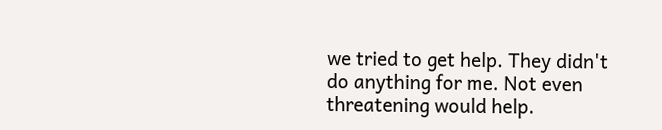we tried to get help. They didn't do anything for me. Not even threatening would help.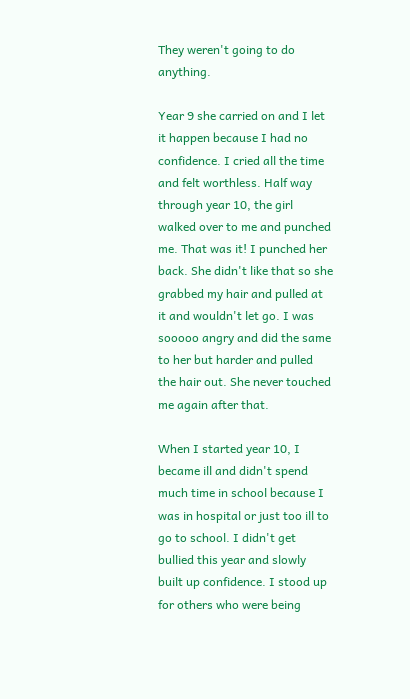They weren't going to do anything.

Year 9 she carried on and I let it happen because I had no confidence. I cried all the time and felt worthless. Half way through year 10, the girl walked over to me and punched me. That was it! I punched her back. She didn't like that so she grabbed my hair and pulled at it and wouldn't let go. I was sooooo angry and did the same to her but harder and pulled the hair out. She never touched me again after that.

When I started year 10, I became ill and didn't spend much time in school because I was in hospital or just too ill to go to school. I didn't get bullied this year and slowly built up confidence. I stood up for others who were being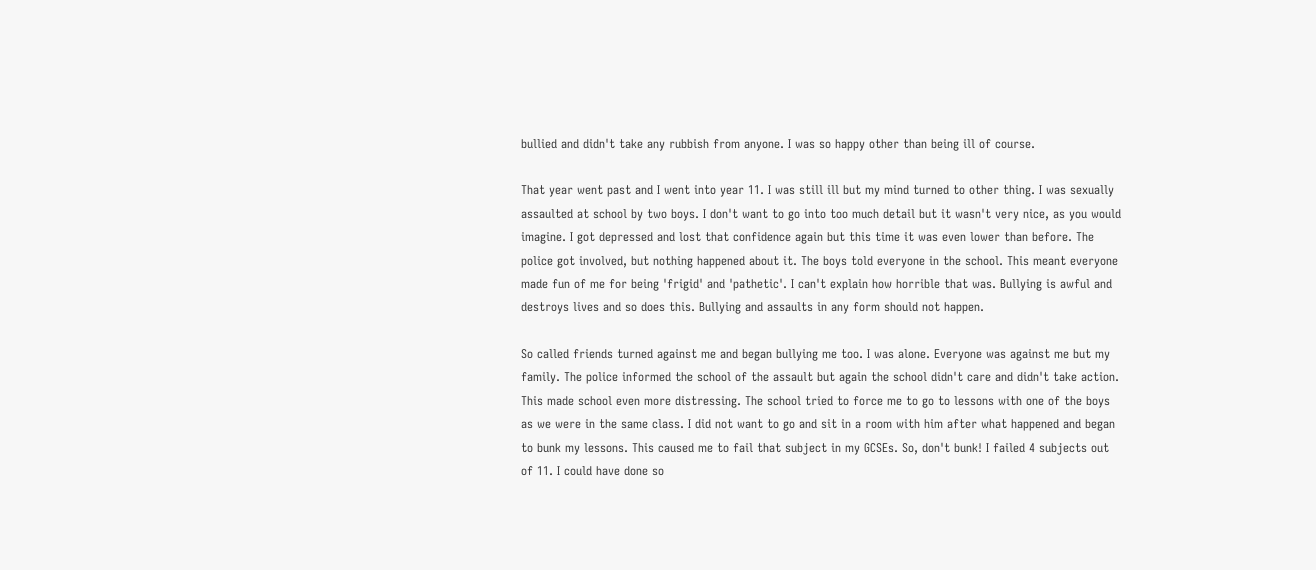bullied and didn't take any rubbish from anyone. I was so happy other than being ill of course.

That year went past and I went into year 11. I was still ill but my mind turned to other thing. I was sexually assaulted at school by two boys. I don't want to go into too much detail but it wasn't very nice, as you would imagine. I got depressed and lost that confidence again but this time it was even lower than before. The police got involved, but nothing happened about it. The boys told everyone in the school. This meant everyone made fun of me for being 'frigid' and 'pathetic'. I can't explain how horrible that was. Bullying is awful and destroys lives and so does this. Bullying and assaults in any form should not happen.

So called friends turned against me and began bullying me too. I was alone. Everyone was against me but my family. The police informed the school of the assault but again the school didn't care and didn't take action. This made school even more distressing. The school tried to force me to go to lessons with one of the boys as we were in the same class. I did not want to go and sit in a room with him after what happened and began to bunk my lessons. This caused me to fail that subject in my GCSEs. So, don't bunk! I failed 4 subjects out of 11. I could have done so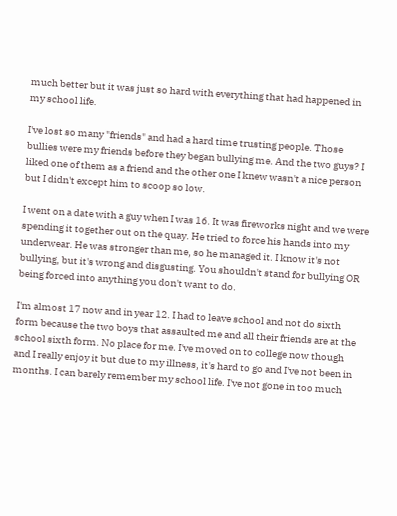much better but it was just so hard with everything that had happened in my school life.

I've lost so many "friends" and had a hard time trusting people. Those bullies were my friends before they began bullying me. And the two guys? I liked one of them as a friend and the other one I knew wasn't a nice person but I didn't except him to scoop so low.

I went on a date with a guy when I was 16. It was fireworks night and we were spending it together out on the quay. He tried to force his hands into my underwear. He was stronger than me, so he managed it. I know it's not bullying, but it's wrong and disgusting. You shouldn't stand for bullying OR being forced into anything you don't want to do.

I'm almost 17 now and in year 12. I had to leave school and not do sixth form because the two boys that assaulted me and all their friends are at the school sixth form. No place for me. I've moved on to college now though and I really enjoy it but due to my illness, it's hard to go and I've not been in months. I can barely remember my school life. I've not gone in too much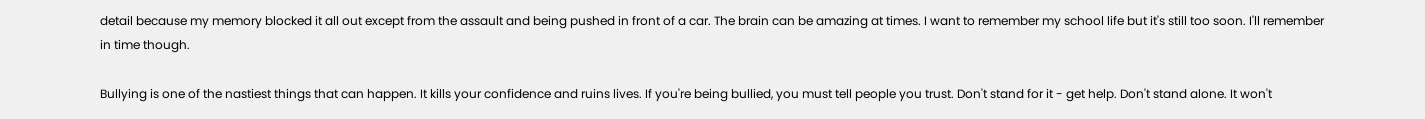detail because my memory blocked it all out except from the assault and being pushed in front of a car. The brain can be amazing at times. I want to remember my school life but it's still too soon. I'll remember in time though.

Bullying is one of the nastiest things that can happen. It kills your confidence and ruins lives. If you're being bullied, you must tell people you trust. Don't stand for it - get help. Don't stand alone. It won't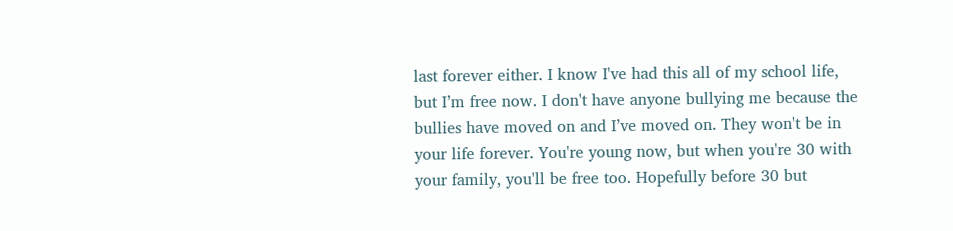last forever either. I know I've had this all of my school life, but I’m free now. I don't have anyone bullying me because the bullies have moved on and I’ve moved on. They won't be in your life forever. You're young now, but when you're 30 with your family, you'll be free too. Hopefully before 30 but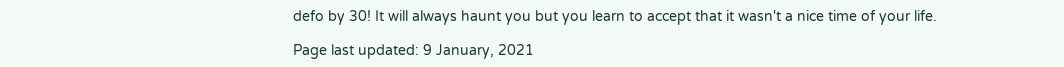defo by 30! It will always haunt you but you learn to accept that it wasn't a nice time of your life.

Page last updated: 9 January, 2021